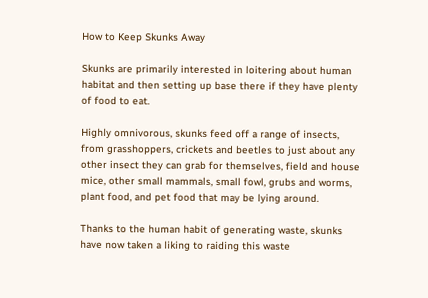How to Keep Skunks Away

Skunks are primarily interested in loitering about human habitat and then setting up base there if they have plenty of food to eat.

Highly omnivorous, skunks feed off a range of insects, from grasshoppers, crickets and beetles to just about any other insect they can grab for themselves, field and house mice, other small mammals, small fowl, grubs and worms, plant food, and pet food that may be lying around.

Thanks to the human habit of generating waste, skunks have now taken a liking to raiding this waste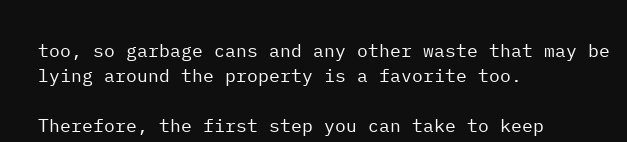too, so garbage cans and any other waste that may be lying around the property is a favorite too.

Therefore, the first step you can take to keep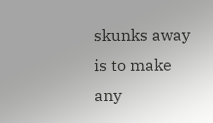skunks away is to make any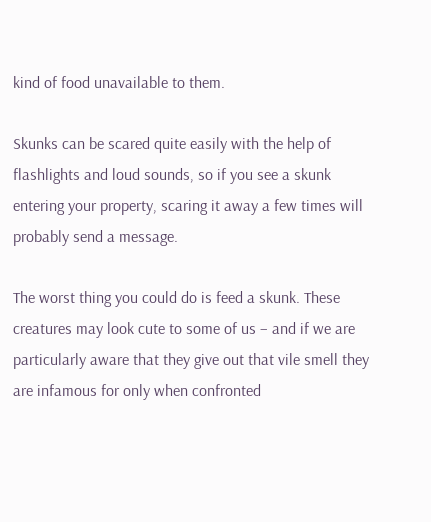kind of food unavailable to them.

Skunks can be scared quite easily with the help of flashlights and loud sounds, so if you see a skunk entering your property, scaring it away a few times will probably send a message.

The worst thing you could do is feed a skunk. These creatures may look cute to some of us – and if we are particularly aware that they give out that vile smell they are infamous for only when confronted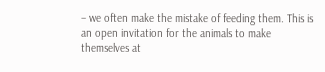– we often make the mistake of feeding them. This is an open invitation for the animals to make themselves at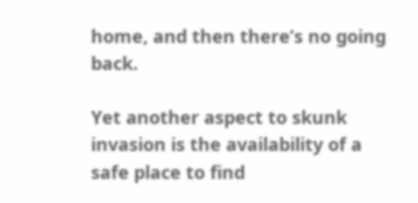home, and then there’s no going back.

Yet another aspect to skunk invasion is the availability of a safe place to find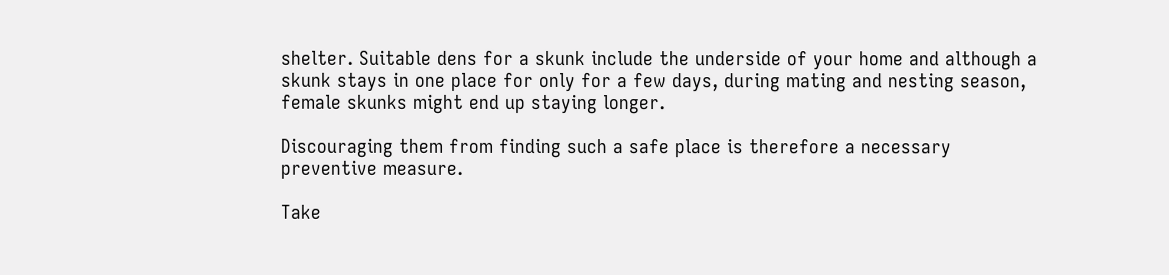shelter. Suitable dens for a skunk include the underside of your home and although a skunk stays in one place for only for a few days, during mating and nesting season, female skunks might end up staying longer.

Discouraging them from finding such a safe place is therefore a necessary preventive measure.

Take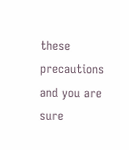these precautions and you are sure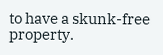to have a skunk-free property.